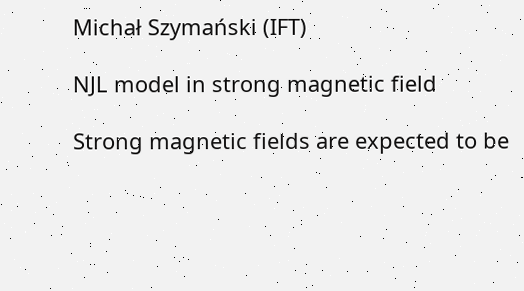Michał Szymański (IFT)

NJL model in strong magnetic field

Strong magnetic fields are expected to be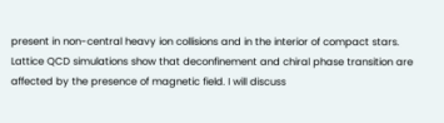present in non-central heavy ion collisions and in the interior of compact stars. Lattice QCD simulations show that deconfinement and chiral phase transition are affected by the presence of magnetic field. I will discuss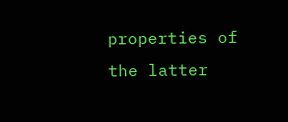properties of the latter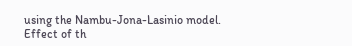using the Nambu-Jona-Lasinio model. Effect of th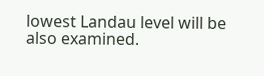lowest Landau level will be also examined.